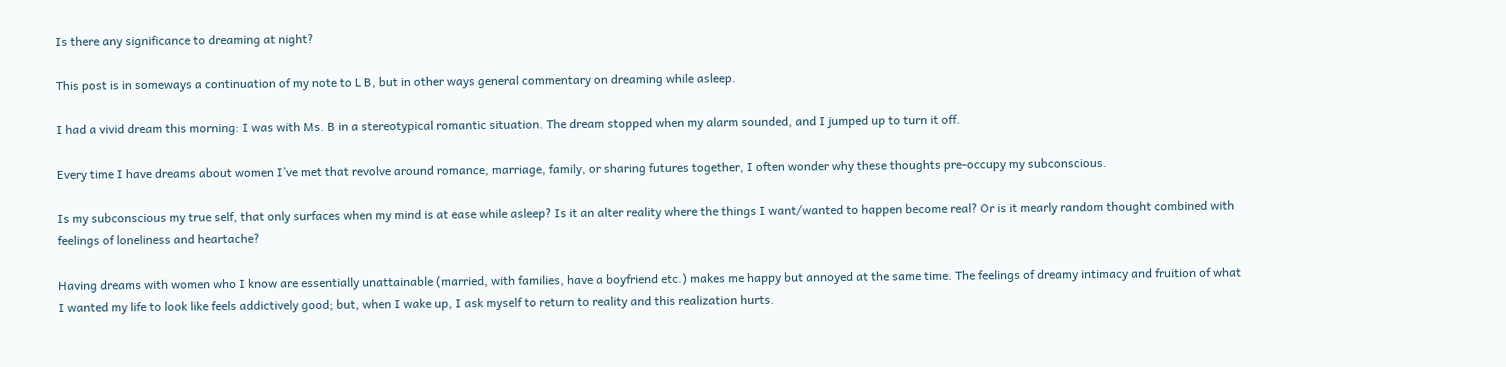Is there any significance to dreaming at night?

This post is in someways a continuation of my note to L B, but in other ways general commentary on dreaming while asleep.

I had a vivid dream this morning: I was with Ms. B in a stereotypical romantic situation. The dream stopped when my alarm sounded, and I jumped up to turn it off.

Every time I have dreams about women I’ve met that revolve around romance, marriage, family, or sharing futures together, I often wonder why these thoughts pre-occupy my subconscious.

Is my subconscious my true self, that only surfaces when my mind is at ease while asleep? Is it an alter reality where the things I want/wanted to happen become real? Or is it mearly random thought combined with feelings of loneliness and heartache?

Having dreams with women who I know are essentially unattainable (married, with families, have a boyfriend etc.) makes me happy but annoyed at the same time. The feelings of dreamy intimacy and fruition of what I wanted my life to look like feels addictively good; but, when I wake up, I ask myself to return to reality and this realization hurts.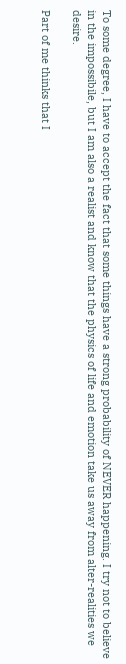To some degree, I have to accept the fact that some things have a strong probability of NEVER happening. I try not to believe in the impossibile, but I am also a realist and know that the physics of life and emotion take us away from alter-realities we desire.

Part of me thinks that I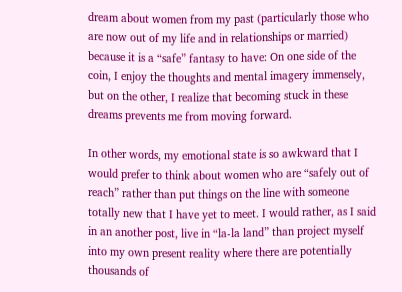dream about women from my past (particularly those who are now out of my life and in relationships or married) because it is a “safe” fantasy to have: On one side of the coin, I enjoy the thoughts and mental imagery immensely, but on the other, I realize that becoming stuck in these dreams prevents me from moving forward.

In other words, my emotional state is so awkward that I would prefer to think about women who are “safely out of reach” rather than put things on the line with someone totally new that I have yet to meet. I would rather, as I said in an another post, live in “la-la land” than project myself into my own present reality where there are potentially thousands of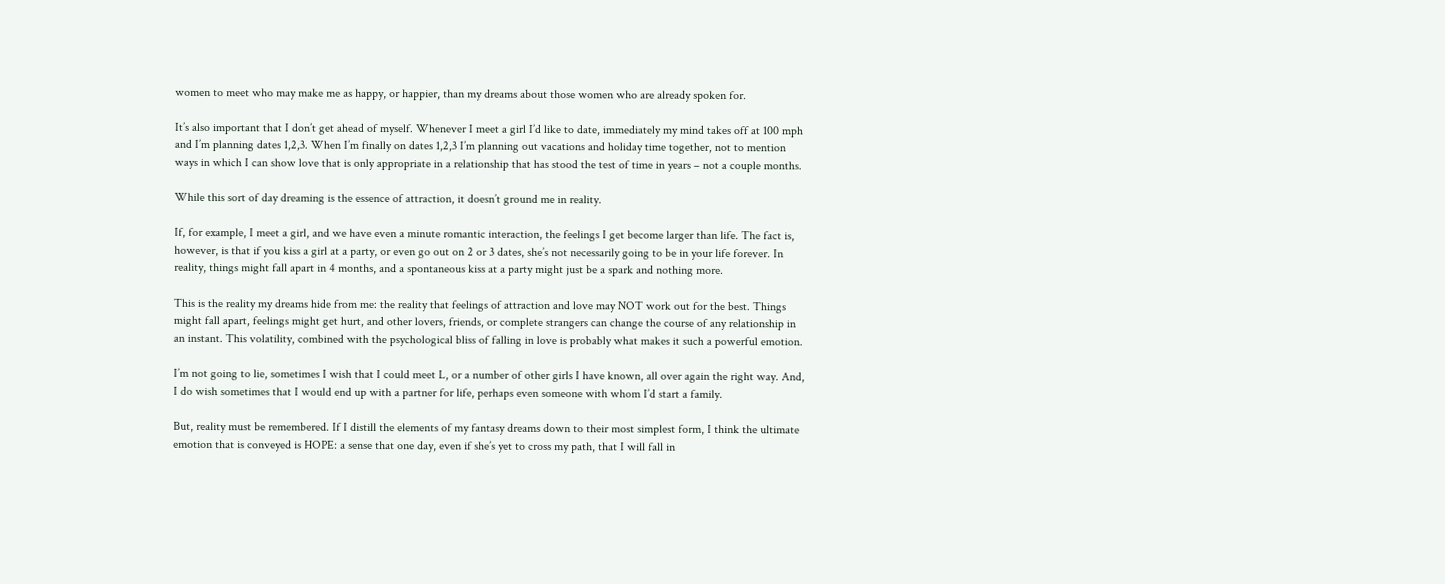women to meet who may make me as happy, or happier, than my dreams about those women who are already spoken for.

It’s also important that I don’t get ahead of myself. Whenever I meet a girl I’d like to date, immediately my mind takes off at 100 mph and I’m planning dates 1,2,3. When I’m finally on dates 1,2,3 I’m planning out vacations and holiday time together, not to mention ways in which I can show love that is only appropriate in a relationship that has stood the test of time in years – not a couple months.

While this sort of day dreaming is the essence of attraction, it doesn’t ground me in reality.

If, for example, I meet a girl, and we have even a minute romantic interaction, the feelings I get become larger than life. The fact is, however, is that if you kiss a girl at a party, or even go out on 2 or 3 dates, she’s not necessarily going to be in your life forever. In reality, things might fall apart in 4 months, and a spontaneous kiss at a party might just be a spark and nothing more.

This is the reality my dreams hide from me: the reality that feelings of attraction and love may NOT work out for the best. Things might fall apart, feelings might get hurt, and other lovers, friends, or complete strangers can change the course of any relationship in an instant. This volatility, combined with the psychological bliss of falling in love is probably what makes it such a powerful emotion.

I’m not going to lie, sometimes I wish that I could meet L, or a number of other girls I have known, all over again the right way. And, I do wish sometimes that I would end up with a partner for life, perhaps even someone with whom I’d start a family.

But, reality must be remembered. If I distill the elements of my fantasy dreams down to their most simplest form, I think the ultimate emotion that is conveyed is HOPE: a sense that one day, even if she’s yet to cross my path, that I will fall in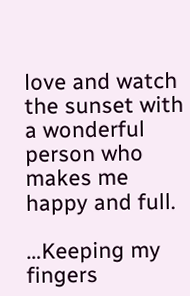love and watch the sunset with a wonderful person who makes me happy and full.

…Keeping my fingers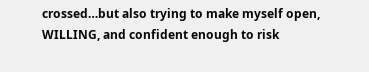crossed…but also trying to make myself open, WILLING, and confident enough to risk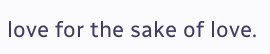love for the sake of love.